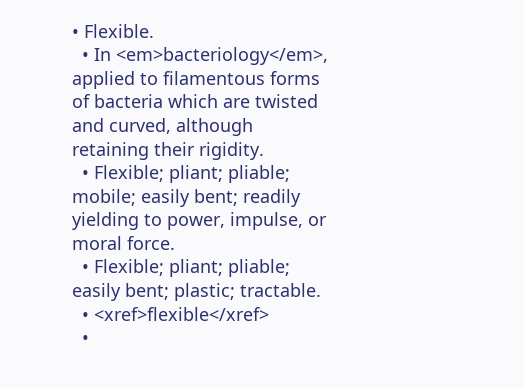• Flexible.
  • In <em>bacteriology</em>, applied to filamentous forms of bacteria which are twisted and curved, although retaining their rigidity.
  • Flexible; pliant; pliable; mobile; easily bent; readily yielding to power, impulse, or moral force.
  • Flexible; pliant; pliable; easily bent; plastic; tractable.
  • <xref>flexible</xref>
  •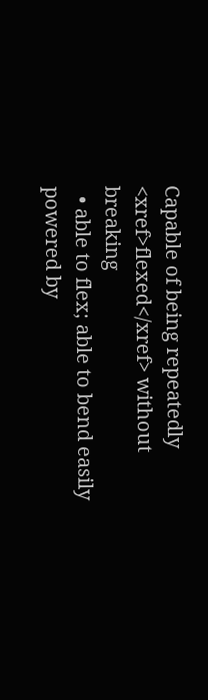Capable of being repeatedly <xref>flexed</xref> without breaking
  • able to flex; able to bend easily
powered by